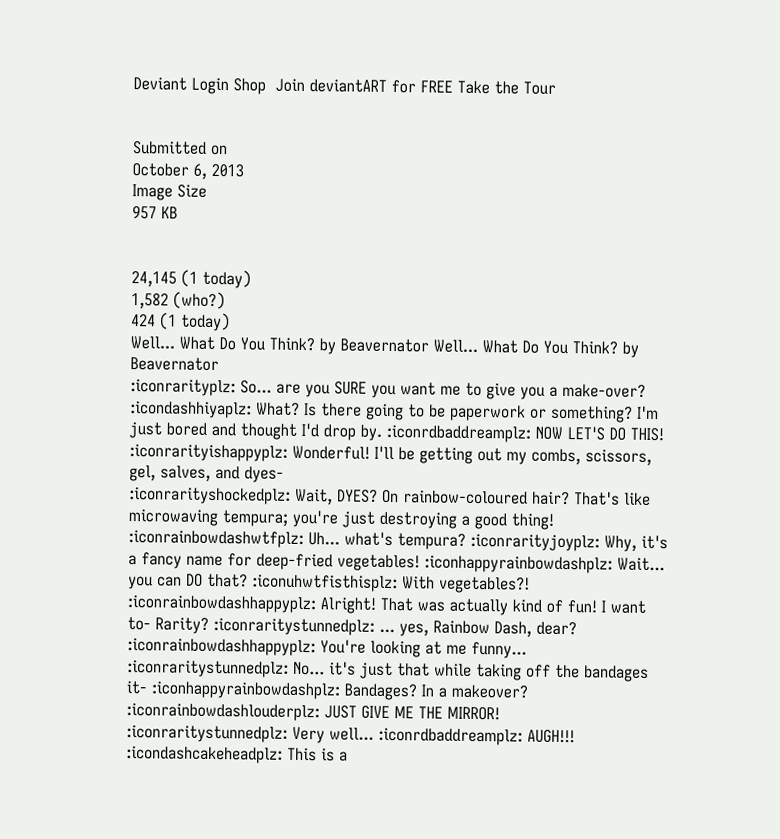Deviant Login Shop  Join deviantART for FREE Take the Tour


Submitted on
October 6, 2013
Image Size
957 KB


24,145 (1 today)
1,582 (who?)
424 (1 today)
Well... What Do You Think? by Beavernator Well... What Do You Think? by Beavernator
:iconrarityplz: So... are you SURE you want me to give you a make-over?
:icondashhiyaplz: What? Is there going to be paperwork or something? I'm just bored and thought I'd drop by. :iconrdbaddreamplz: NOW LET'S DO THIS!
:iconrarityishappyplz: Wonderful! I'll be getting out my combs, scissors, gel, salves, and dyes-
:iconrarityshockedplz: Wait, DYES? On rainbow-coloured hair? That's like microwaving tempura; you're just destroying a good thing!
:iconrainbowdashwtfplz: Uh... what's tempura? :iconrarityjoyplz: Why, it's a fancy name for deep-fried vegetables! :iconhappyrainbowdashplz: Wait... you can DO that? :iconuhwtfisthisplz: With vegetables?!
:iconrainbowdashhappyplz: Alright! That was actually kind of fun! I want to- Rarity? :iconraritystunnedplz: ... yes, Rainbow Dash, dear? :iconrainbowdashhappyplz: You're looking at me funny...
:iconraritystunnedplz: No... it's just that while taking off the bandages it- :iconhappyrainbowdashplz: Bandages? In a makeover? :iconrainbowdashlouderplz: JUST GIVE ME THE MIRROR!
:iconraritystunnedplz: Very well... :iconrdbaddreamplz: AUGH!!! :icondashcakeheadplz: This is a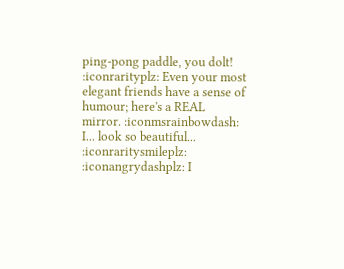ping-pong paddle, you dolt!
:iconrarityplz: Even your most elegant friends have a sense of humour; here's a REAL mirror. :iconmsrainbowdash: I... look so beautiful... :iconraritysmileplz:
:iconangrydashplz: I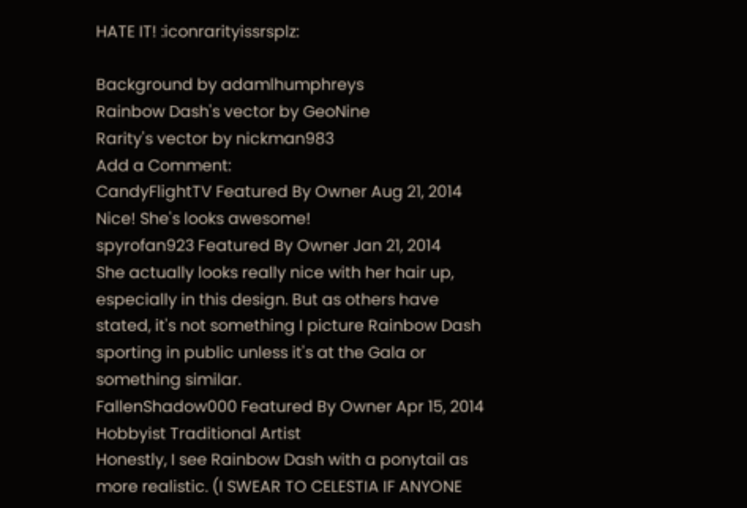HATE IT! :iconrarityissrsplz:

Background by adamlhumphreys
Rainbow Dash's vector by GeoNine
Rarity's vector by nickman983
Add a Comment:
CandyFlightTV Featured By Owner Aug 21, 2014
Nice! She's looks awesome!
spyrofan923 Featured By Owner Jan 21, 2014
She actually looks really nice with her hair up, especially in this design. But as others have stated, it's not something I picture Rainbow Dash sporting in public unless it's at the Gala or something similar.
FallenShadow000 Featured By Owner Apr 15, 2014  Hobbyist Traditional Artist
Honestly, I see Rainbow Dash with a ponytail as more realistic. (I SWEAR TO CELESTIA IF ANYONE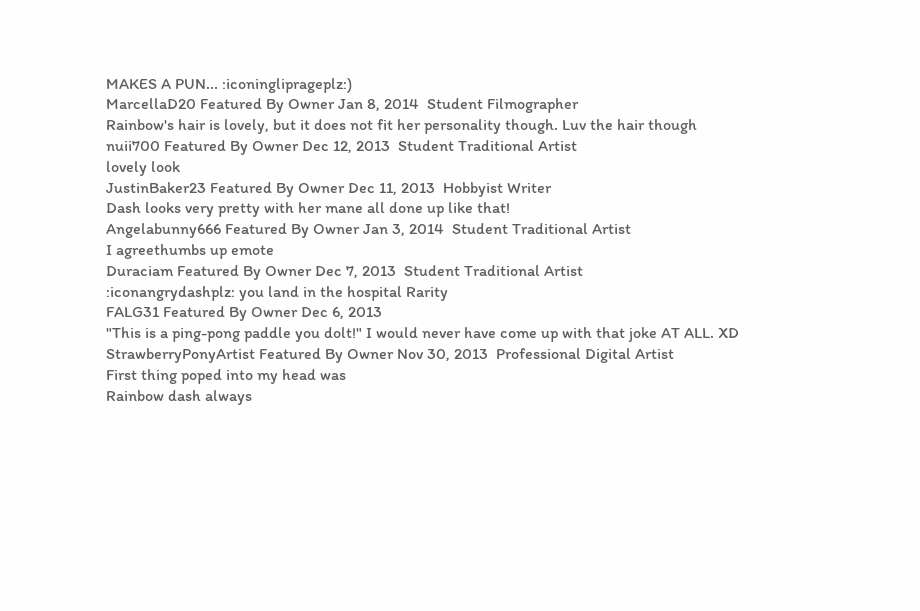MAKES A PUN... :iconingliprageplz:)
MarcellaD20 Featured By Owner Jan 8, 2014  Student Filmographer
Rainbow's hair is lovely, but it does not fit her personality though. Luv the hair though
nuii700 Featured By Owner Dec 12, 2013  Student Traditional Artist
lovely look
JustinBaker23 Featured By Owner Dec 11, 2013  Hobbyist Writer
Dash looks very pretty with her mane all done up like that!
Angelabunny666 Featured By Owner Jan 3, 2014  Student Traditional Artist
I agreethumbs up emote
Duraciam Featured By Owner Dec 7, 2013  Student Traditional Artist
:iconangrydashplz: you land in the hospital Rarity
FALG31 Featured By Owner Dec 6, 2013
"This is a ping-pong paddle you dolt!" I would never have come up with that joke AT ALL. XD
StrawberryPonyArtist Featured By Owner Nov 30, 2013  Professional Digital Artist
First thing poped into my head was
Rainbow dash always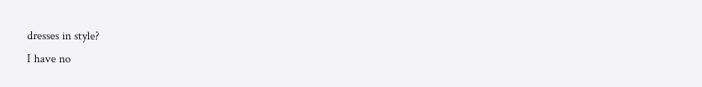dresses in style?
I have no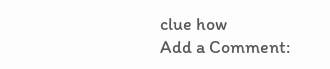clue how
Add a Comment: